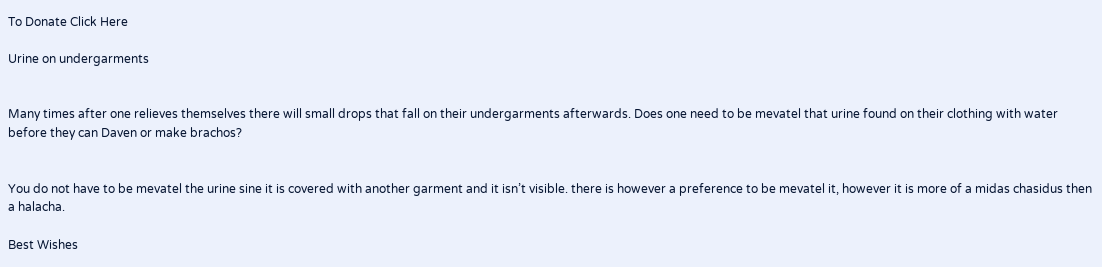To Donate Click Here

Urine on undergarments


Many times after one relieves themselves there will small drops that fall on their undergarments afterwards. Does one need to be mevatel that urine found on their clothing with water before they can Daven or make brachos?


You do not have to be mevatel the urine sine it is covered with another garment and it isn’t visible. there is however a preference to be mevatel it, however it is more of a midas chasidus then a halacha.

Best Wishes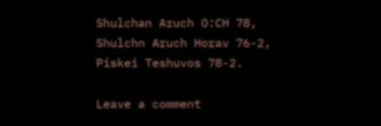Shulchan Aruch O:CH 78, Shulchn Aruch Horav 76-2, Piskei Teshuvos 78-2.

Leave a comment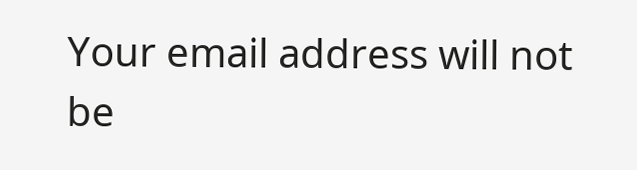Your email address will not be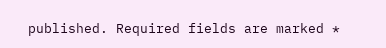published. Required fields are marked *